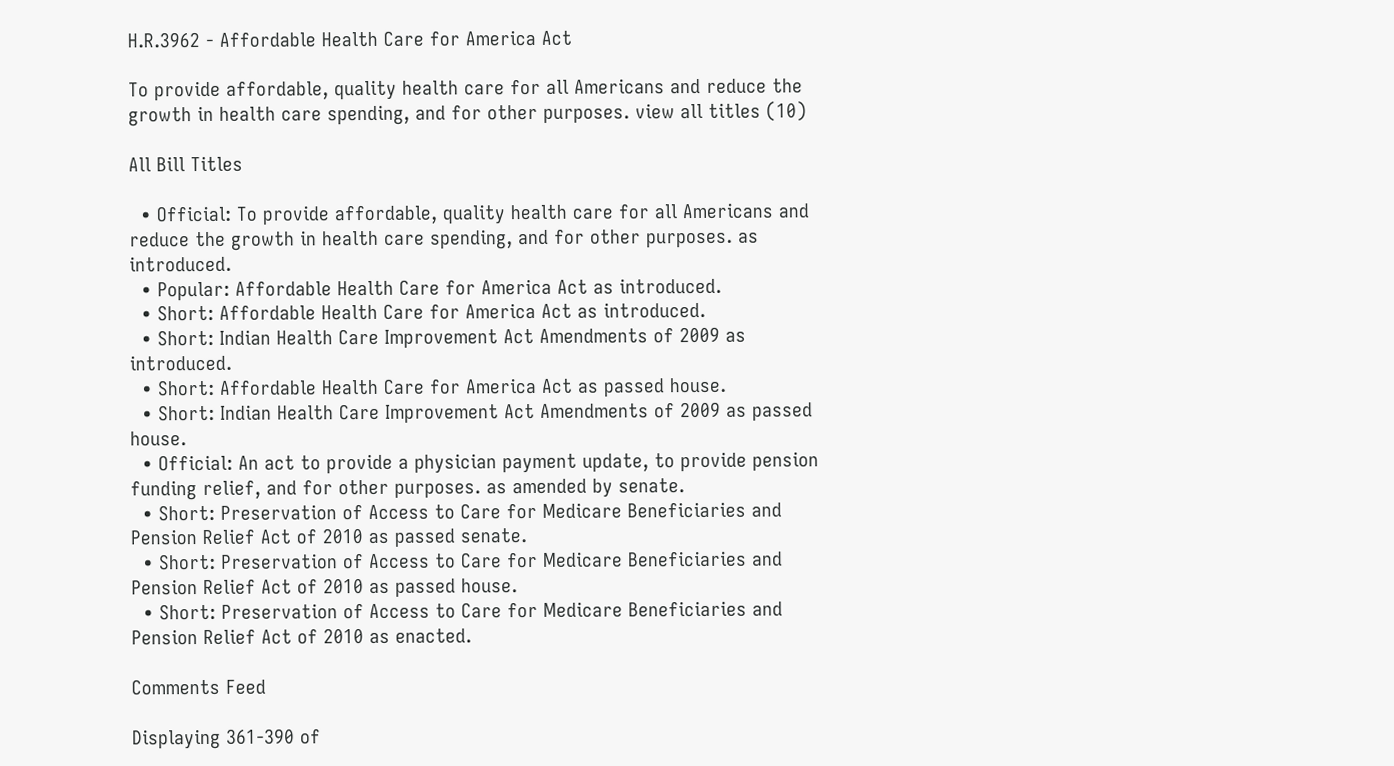H.R.3962 - Affordable Health Care for America Act

To provide affordable, quality health care for all Americans and reduce the growth in health care spending, and for other purposes. view all titles (10)

All Bill Titles

  • Official: To provide affordable, quality health care for all Americans and reduce the growth in health care spending, and for other purposes. as introduced.
  • Popular: Affordable Health Care for America Act as introduced.
  • Short: Affordable Health Care for America Act as introduced.
  • Short: Indian Health Care Improvement Act Amendments of 2009 as introduced.
  • Short: Affordable Health Care for America Act as passed house.
  • Short: Indian Health Care Improvement Act Amendments of 2009 as passed house.
  • Official: An act to provide a physician payment update, to provide pension funding relief, and for other purposes. as amended by senate.
  • Short: Preservation of Access to Care for Medicare Beneficiaries and Pension Relief Act of 2010 as passed senate.
  • Short: Preservation of Access to Care for Medicare Beneficiaries and Pension Relief Act of 2010 as passed house.
  • Short: Preservation of Access to Care for Medicare Beneficiaries and Pension Relief Act of 2010 as enacted.

Comments Feed

Displaying 361-390 of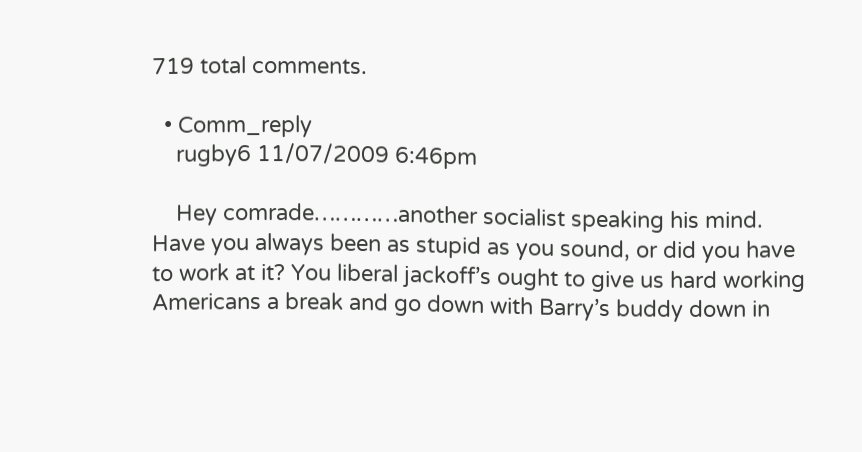719 total comments.

  • Comm_reply
    rugby6 11/07/2009 6:46pm

    Hey comrade…………another socialist speaking his mind. Have you always been as stupid as you sound, or did you have to work at it? You liberal jackoff’s ought to give us hard working Americans a break and go down with Barry’s buddy down in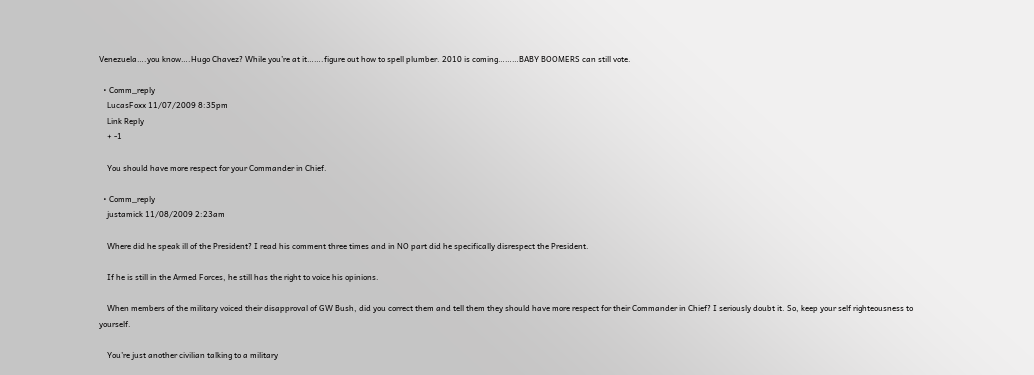Venezuela….you know….Hugo Chavez? While you’re at it…….figure out how to spell plumber. 2010 is coming………BABY BOOMERS can still vote.

  • Comm_reply
    LucasFoxx 11/07/2009 8:35pm
    Link Reply
    + -1

    You should have more respect for your Commander in Chief.

  • Comm_reply
    justamick 11/08/2009 2:23am

    Where did he speak ill of the President? I read his comment three times and in NO part did he specifically disrespect the President.

    If he is still in the Armed Forces, he still has the right to voice his opinions.

    When members of the military voiced their disapproval of GW Bush, did you correct them and tell them they should have more respect for their Commander in Chief? I seriously doubt it. So, keep your self righteousness to yourself.

    You’re just another civilian talking to a military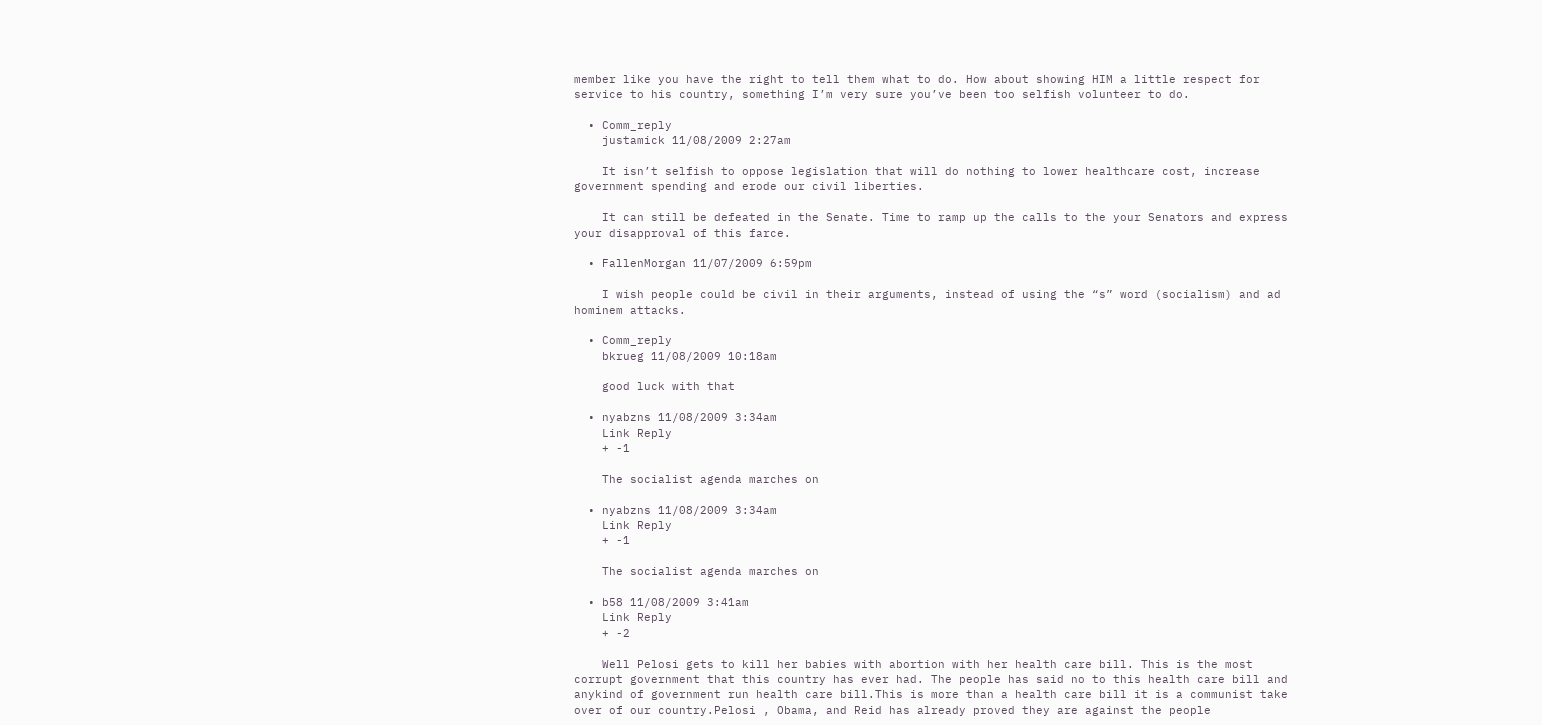member like you have the right to tell them what to do. How about showing HIM a little respect for service to his country, something I’m very sure you’ve been too selfish volunteer to do.

  • Comm_reply
    justamick 11/08/2009 2:27am

    It isn’t selfish to oppose legislation that will do nothing to lower healthcare cost, increase government spending and erode our civil liberties.

    It can still be defeated in the Senate. Time to ramp up the calls to the your Senators and express your disapproval of this farce.

  • FallenMorgan 11/07/2009 6:59pm

    I wish people could be civil in their arguments, instead of using the “s” word (socialism) and ad hominem attacks.

  • Comm_reply
    bkrueg 11/08/2009 10:18am

    good luck with that

  • nyabzns 11/08/2009 3:34am
    Link Reply
    + -1

    The socialist agenda marches on

  • nyabzns 11/08/2009 3:34am
    Link Reply
    + -1

    The socialist agenda marches on

  • b58 11/08/2009 3:41am
    Link Reply
    + -2

    Well Pelosi gets to kill her babies with abortion with her health care bill. This is the most corrupt government that this country has ever had. The people has said no to this health care bill and anykind of government run health care bill.This is more than a health care bill it is a communist take over of our country.Pelosi , Obama, and Reid has already proved they are against the people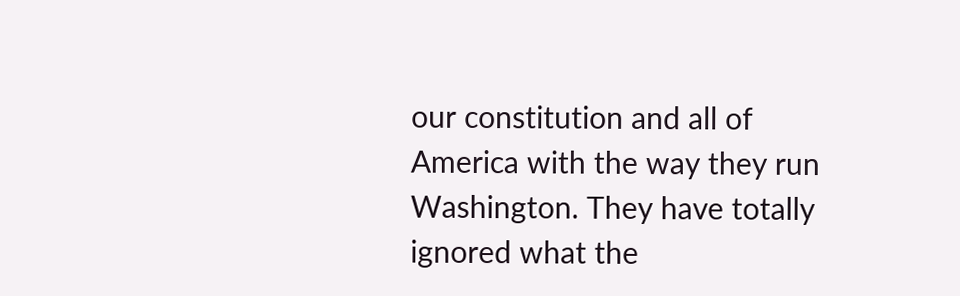our constitution and all of America with the way they run Washington. They have totally ignored what the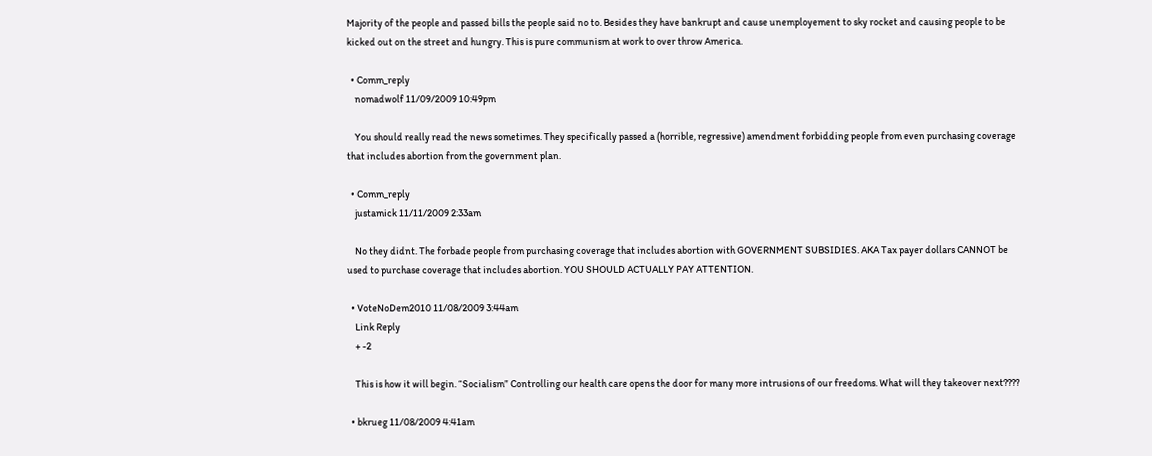Majority of the people and passed bills the people said no to. Besides they have bankrupt and cause unemployement to sky rocket and causing people to be kicked out on the street and hungry. This is pure communism at work to over throw America.

  • Comm_reply
    nomadwolf 11/09/2009 10:49pm

    You should really read the news sometimes. They specifically passed a (horrible, regressive) amendment forbidding people from even purchasing coverage that includes abortion from the government plan.

  • Comm_reply
    justamick 11/11/2009 2:33am

    No they didnt. The forbade people from purchasing coverage that includes abortion with GOVERNMENT SUBSIDIES. AKA Tax payer dollars CANNOT be used to purchase coverage that includes abortion. YOU SHOULD ACTUALLY PAY ATTENTION.

  • VoteNoDem2010 11/08/2009 3:44am
    Link Reply
    + -2

    This is how it will begin. “Socialism” Controlling our health care opens the door for many more intrusions of our freedoms. What will they takeover next????

  • bkrueg 11/08/2009 4:41am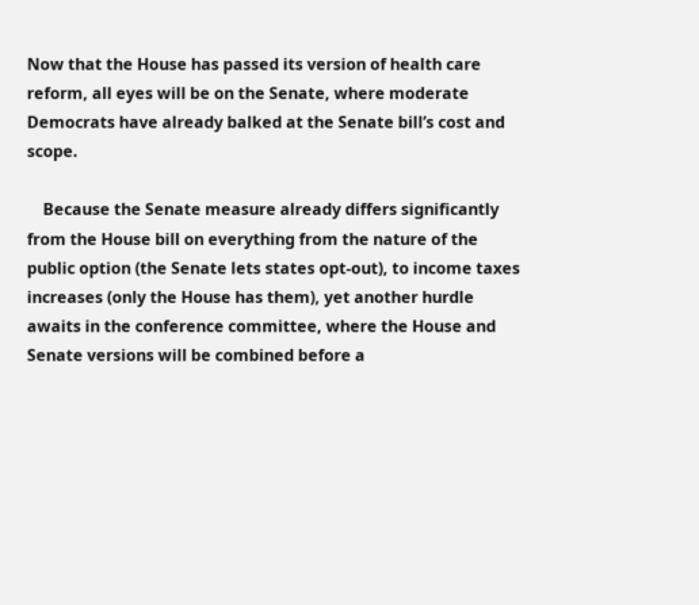Now that the House has passed its version of health care reform, all eyes will be on the Senate, where moderate Democrats have already balked at the Senate bill’s cost and scope.

    Because the Senate measure already differs significantly from the House bill on everything from the nature of the public option (the Senate lets states opt-out), to income taxes increases (only the House has them), yet another hurdle awaits in the conference committee, where the House and Senate versions will be combined before a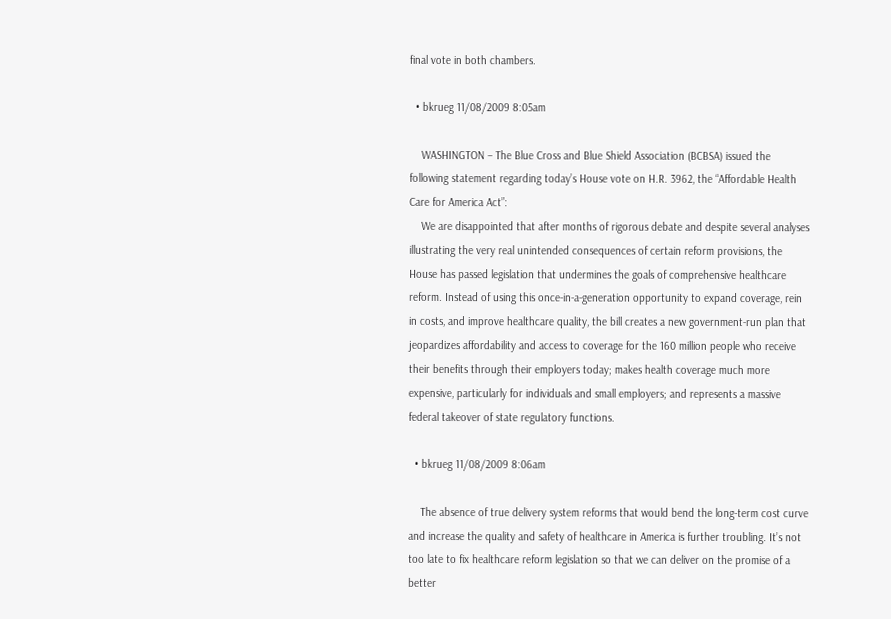final vote in both chambers.

  • bkrueg 11/08/2009 8:05am

    WASHINGTON – The Blue Cross and Blue Shield Association (BCBSA) issued the following statement regarding today’s House vote on H.R. 3962, the “Affordable Health Care for America Act”:
    We are disappointed that after months of rigorous debate and despite several analyses illustrating the very real unintended consequences of certain reform provisions, the House has passed legislation that undermines the goals of comprehensive healthcare reform. Instead of using this once-in-a-generation opportunity to expand coverage, rein in costs, and improve healthcare quality, the bill creates a new government-run plan that jeopardizes affordability and access to coverage for the 160 million people who receive their benefits through their employers today; makes health coverage much more expensive, particularly for individuals and small employers; and represents a massive federal takeover of state regulatory functions.

  • bkrueg 11/08/2009 8:06am

    The absence of true delivery system reforms that would bend the long-term cost curve and increase the quality and safety of healthcare in America is further troubling. It’s not too late to fix healthcare reform legislation so that we can deliver on the promise of a better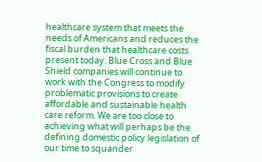healthcare system that meets the needs of Americans and reduces the fiscal burden that healthcare costs present today. Blue Cross and Blue Shield companies will continue to work with the Congress to modify problematic provisions to create affordable and sustainable health care reform. We are too close to achieving what will perhaps be the defining domestic policy legislation of our time to squander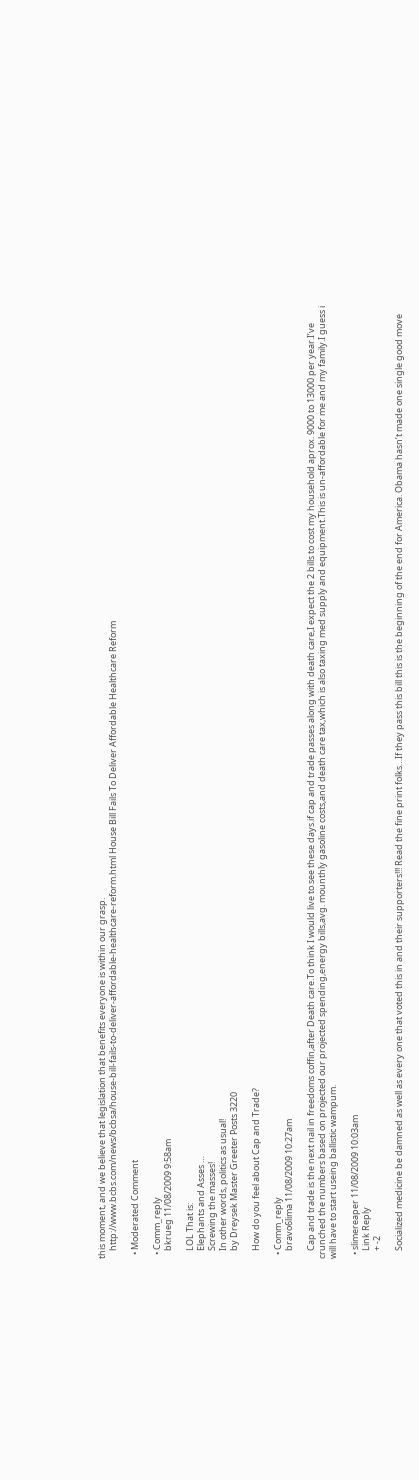this moment, and we believe that legislation that benefits everyone is within our grasp.
    http://www.bcbs.com/news/bcbsa/house-bill-fails-to-deliver-affordable-healthcare-reform.html House Bill Fails To Deliver Affordable Healthcare Reform

  • Moderated Comment

  • Comm_reply
    bkrueg 11/08/2009 9:58am

    LOL That is:
    Elephants and Asses …
    Screwing the masses!
    In other words, politics as usual!
    by Dreysek Master Greeter Posts 3220

    How do you feel about Cap and Trade?

  • Comm_reply
    bravo6lima 11/08/2009 10:27am

    Cap and trade is the next nail in freedoms coffin,after Death care.To think I would live to see these days.if cap and trade passes along with death care,I expect the 2 bills to cost my household aprox. 9000 to 13000 per year.I’ve crunched the numbers based on projected our projected spending,energy bills,avg. mounthly gasoline costs,and death care tax,which is also taxing med supply and equipment.This is un-affordable for me and my family.I guess i will have to start useing ballistic wampum.

  • slimereaper 11/08/2009 10:03am
    Link Reply
    + -2

    Socialized medicine be damned as well as every one that voted this in and their supporters!!! Read the fine print folks…If they pass this bill this is the beginning of the end for America. Obama hasn’t made one single good move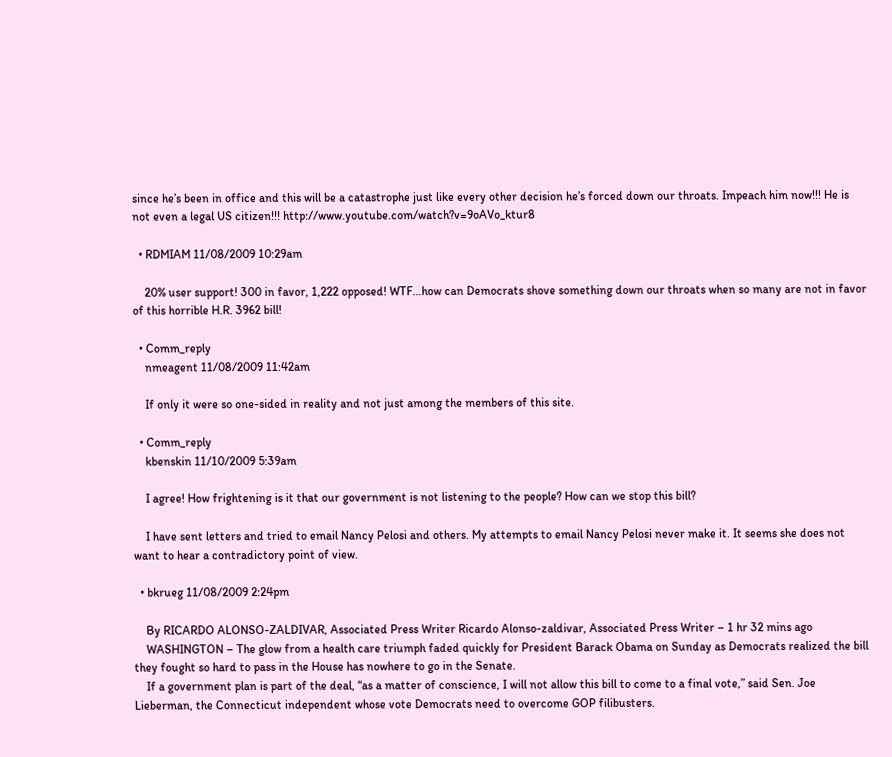since he’s been in office and this will be a catastrophe just like every other decision he’s forced down our throats. Impeach him now!!! He is not even a legal US citizen!!! http://www.youtube.com/watch?v=9oAVo_ktur8

  • RDMIAM 11/08/2009 10:29am

    20% user support! 300 in favor, 1,222 opposed! WTF…how can Democrats shove something down our throats when so many are not in favor of this horrible H.R. 3962 bill!

  • Comm_reply
    nmeagent 11/08/2009 11:42am

    If only it were so one-sided in reality and not just among the members of this site.

  • Comm_reply
    kbenskin 11/10/2009 5:39am

    I agree! How frightening is it that our government is not listening to the people? How can we stop this bill?

    I have sent letters and tried to email Nancy Pelosi and others. My attempts to email Nancy Pelosi never make it. It seems she does not want to hear a contradictory point of view.

  • bkrueg 11/08/2009 2:24pm

    By RICARDO ALONSO-ZALDIVAR, Associated Press Writer Ricardo Alonso-zaldivar, Associated Press Writer – 1 hr 32 mins ago
    WASHINGTON – The glow from a health care triumph faded quickly for President Barack Obama on Sunday as Democrats realized the bill they fought so hard to pass in the House has nowhere to go in the Senate.
    If a government plan is part of the deal, “as a matter of conscience, I will not allow this bill to come to a final vote,” said Sen. Joe Lieberman, the Connecticut independent whose vote Democrats need to overcome GOP filibusters.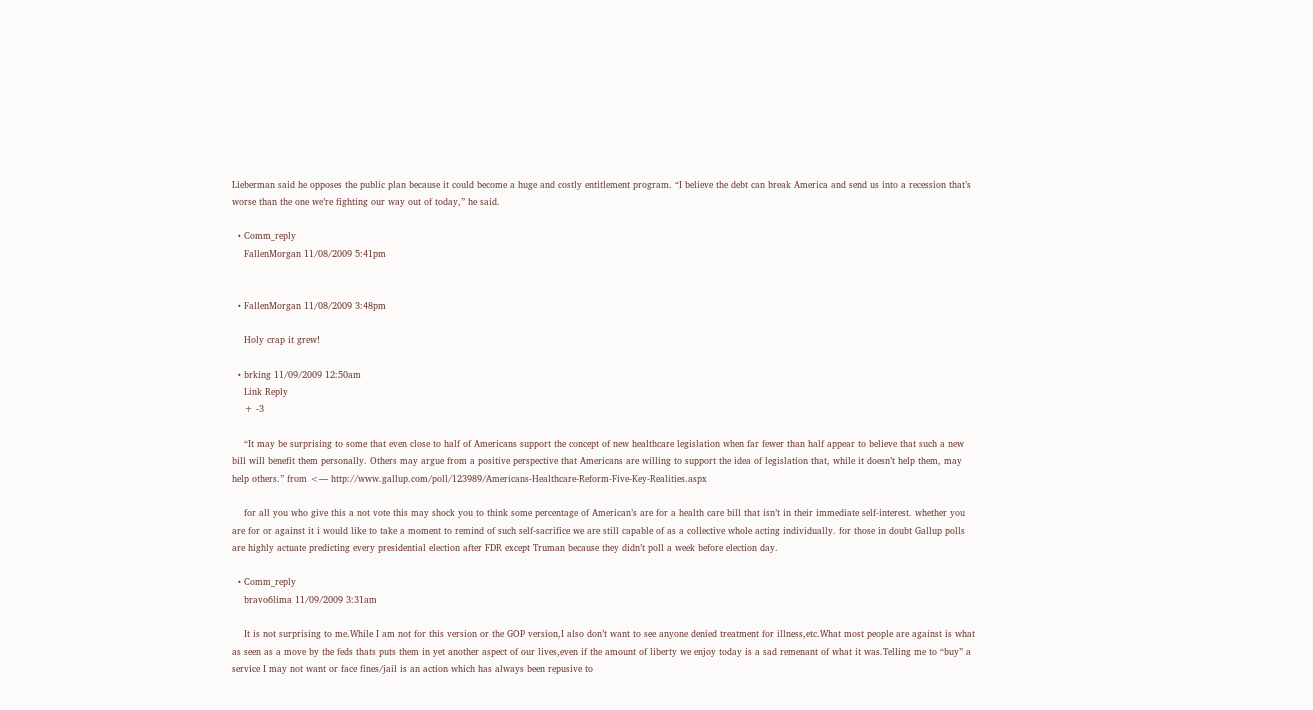Lieberman said he opposes the public plan because it could become a huge and costly entitlement program. “I believe the debt can break America and send us into a recession that’s worse than the one we’re fighting our way out of today,” he said.

  • Comm_reply
    FallenMorgan 11/08/2009 5:41pm


  • FallenMorgan 11/08/2009 3:48pm

    Holy crap it grew!

  • brking 11/09/2009 12:50am
    Link Reply
    + -3

    “It may be surprising to some that even close to half of Americans support the concept of new healthcare legislation when far fewer than half appear to believe that such a new bill will benefit them personally. Others may argue from a positive perspective that Americans are willing to support the idea of legislation that, while it doesn’t help them, may help others.” from <— http://www.gallup.com/poll/123989/Americans-Healthcare-Reform-Five-Key-Realities.aspx

    for all you who give this a not vote this may shock you to think some percentage of American’s are for a health care bill that isn’t in their immediate self-interest. whether you are for or against it i would like to take a moment to remind of such self-sacrifice we are still capable of as a collective whole acting individually. for those in doubt Gallup polls are highly actuate predicting every presidential election after FDR except Truman because they didn’t poll a week before election day.

  • Comm_reply
    bravo6lima 11/09/2009 3:31am

    It is not surprising to me.While I am not for this version or the GOP version,I also don’t want to see anyone denied treatment for illness,etc.What most people are against is what as seen as a move by the feds thats puts them in yet another aspect of our lives,even if the amount of liberty we enjoy today is a sad remenant of what it was.Telling me to “buy” a service I may not want or face fines/jail is an action which has always been repusive to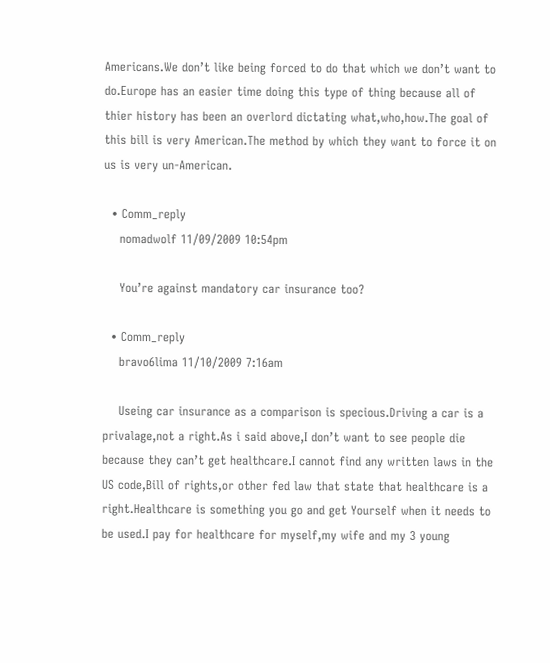Americans.We don’t like being forced to do that which we don’t want to do.Europe has an easier time doing this type of thing because all of thier history has been an overlord dictating what,who,how.The goal of this bill is very American.The method by which they want to force it on us is very un-American.

  • Comm_reply
    nomadwolf 11/09/2009 10:54pm

    You’re against mandatory car insurance too?

  • Comm_reply
    bravo6lima 11/10/2009 7:16am

    Useing car insurance as a comparison is specious.Driving a car is a privalage,not a right.As i said above,I don’t want to see people die because they can’t get healthcare.I cannot find any written laws in the US code,Bill of rights,or other fed law that state that healthcare is a right.Healthcare is something you go and get Yourself when it needs to be used.I pay for healthcare for myself,my wife and my 3 young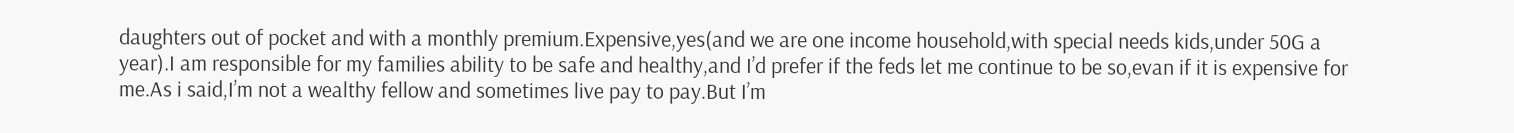daughters out of pocket and with a monthly premium.Expensive,yes(and we are one income household,with special needs kids,under 50G a year).I am responsible for my families ability to be safe and healthy,and I’d prefer if the feds let me continue to be so,evan if it is expensive for me.As i said,I’m not a wealthy fellow and sometimes live pay to pay.But I’m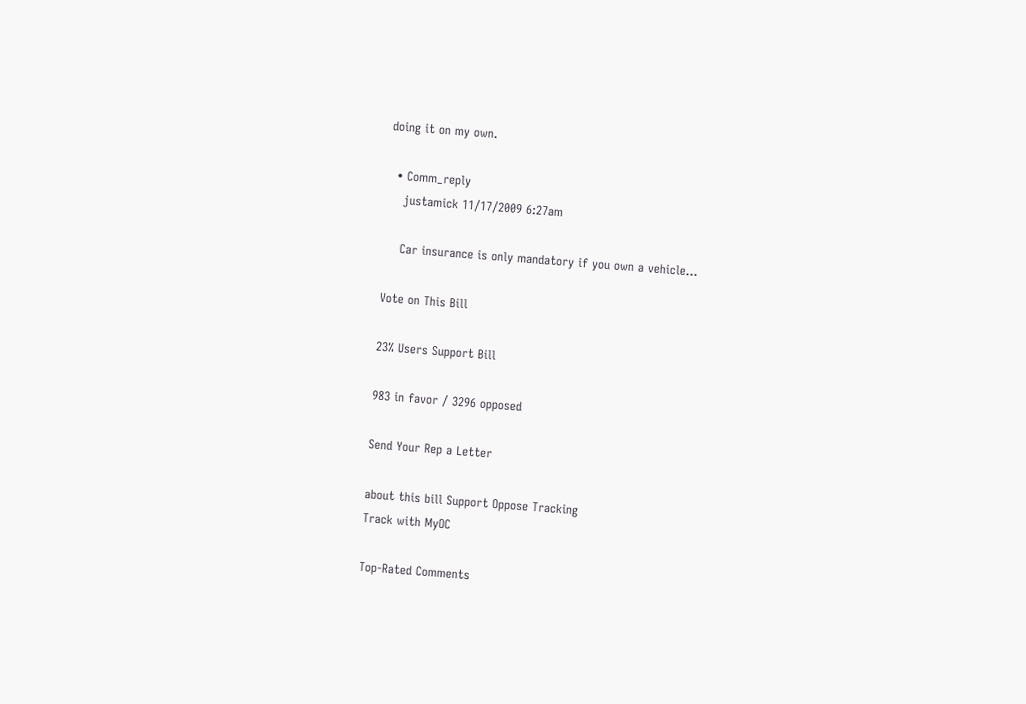doing it on my own.

  • Comm_reply
    justamick 11/17/2009 6:27am

    Car insurance is only mandatory if you own a vehicle…

Vote on This Bill

23% Users Support Bill

983 in favor / 3296 opposed

Send Your Rep a Letter

about this bill Support Oppose Tracking
Track with MyOC

Top-Rated Comments